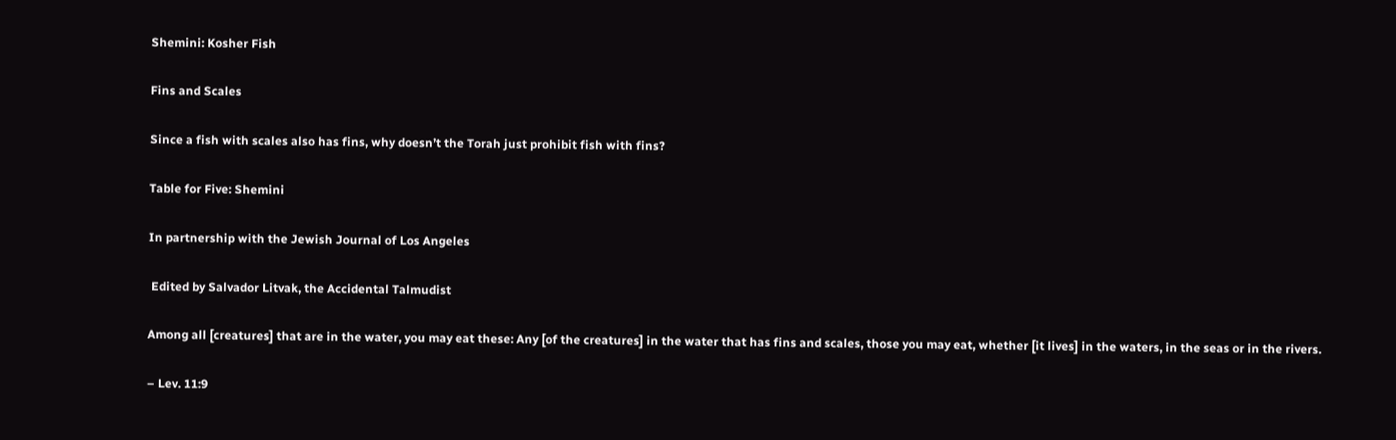Shemini: Kosher Fish

Fins and Scales

Since a fish with scales also has fins, why doesn’t the Torah just prohibit fish with fins?

Table for Five: Shemini

In partnership with the Jewish Journal of Los Angeles

 Edited by Salvador Litvak, the Accidental Talmudist

Among all [creatures] that are in the water, you may eat these: Any [of the creatures] in the water that has fins and scales, those you may eat, whether [it lives] in the waters, in the seas or in the rivers.

– Lev. 11:9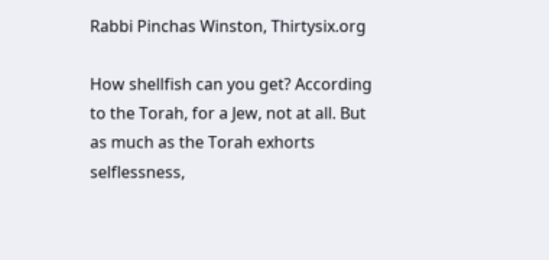Rabbi Pinchas Winston, Thirtysix.org

How shellfish can you get? According to the Torah, for a Jew, not at all. But as much as the Torah exhorts selflessness,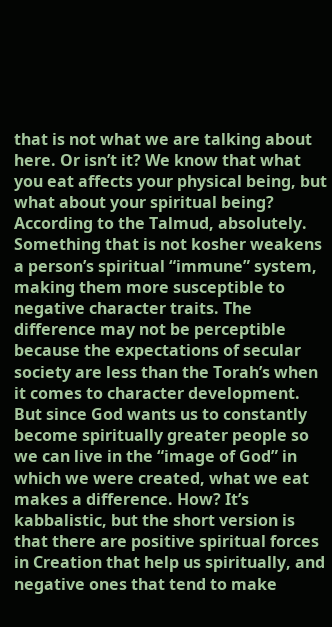that is not what we are talking about here. Or isn’t it? We know that what you eat affects your physical being, but what about your spiritual being? According to the Talmud, absolutely. Something that is not kosher weakens a person’s spiritual “immune” system, making them more susceptible to negative character traits. The difference may not be perceptible because the expectations of secular society are less than the Torah’s when it comes to character development. But since God wants us to constantly become spiritually greater people so we can live in the “image of God” in which we were created, what we eat makes a difference. How? It’s kabbalistic, but the short version is that there are positive spiritual forces in Creation that help us spiritually, and negative ones that tend to make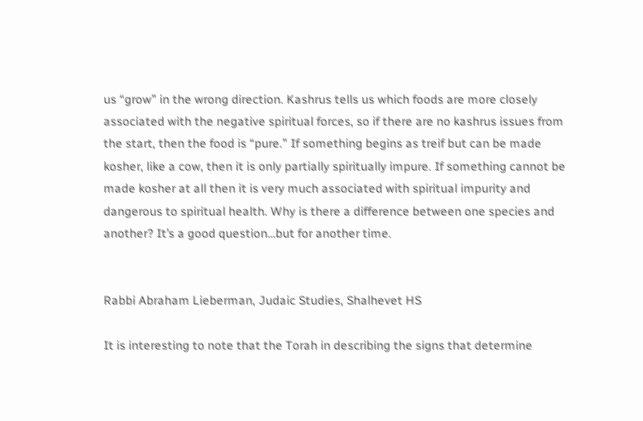us “grow” in the wrong direction. Kashrus tells us which foods are more closely associated with the negative spiritual forces, so if there are no kashrus issues from the start, then the food is “pure.” If something begins as treif but can be made kosher, like a cow, then it is only partially spiritually impure. If something cannot be made kosher at all then it is very much associated with spiritual impurity and dangerous to spiritual health. Why is there a difference between one species and another? It’s a good question…but for another time.


Rabbi Abraham Lieberman, Judaic Studies, Shalhevet HS

It is interesting to note that the Torah in describing the signs that determine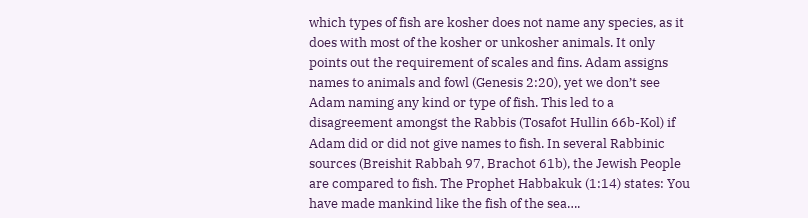which types of fish are kosher does not name any species, as it does with most of the kosher or unkosher animals. It only points out the requirement of scales and fins. Adam assigns names to animals and fowl (Genesis 2:20), yet we don’t see Adam naming any kind or type of fish. This led to a disagreement amongst the Rabbis (Tosafot Hullin 66b-Kol) if Adam did or did not give names to fish. In several Rabbinic sources (Breishit Rabbah 97, Brachot 61b), the Jewish People are compared to fish. The Prophet Habbakuk (1:14) states: You have made mankind like the fish of the sea….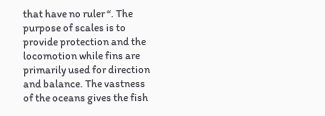that have no ruler “. The purpose of scales is to provide protection and the locomotion while fins are primarily used for direction and balance. The vastness of the oceans gives the fish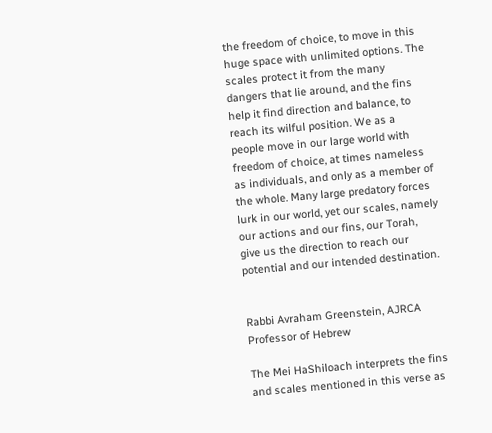the freedom of choice, to move in this huge space with unlimited options. The scales protect it from the many dangers that lie around, and the fins help it find direction and balance, to reach its wilful position. We as a people move in our large world with freedom of choice, at times nameless as individuals, and only as a member of the whole. Many large predatory forces lurk in our world, yet our scales, namely our actions and our fins, our Torah, give us the direction to reach our potential and our intended destination.


Rabbi Avraham Greenstein, AJRCA Professor of Hebrew

The Mei HaShiloach interprets the fins and scales mentioned in this verse as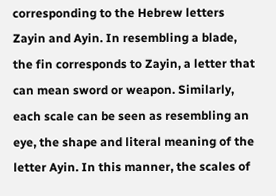corresponding to the Hebrew letters Zayin and Ayin. In resembling a blade, the fin corresponds to Zayin, a letter that can mean sword or weapon. Similarly, each scale can be seen as resembling an eye, the shape and literal meaning of the letter Ayin. In this manner, the scales of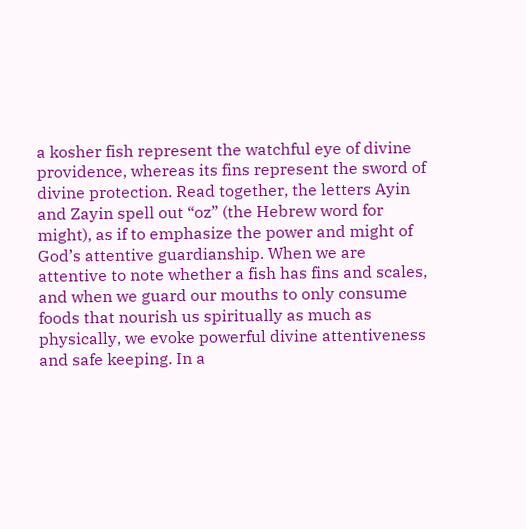a kosher fish represent the watchful eye of divine providence, whereas its fins represent the sword of divine protection. Read together, the letters Ayin and Zayin spell out “oz” (the Hebrew word for might), as if to emphasize the power and might of God’s attentive guardianship. When we are attentive to note whether a fish has fins and scales, and when we guard our mouths to only consume foods that nourish us spiritually as much as physically, we evoke powerful divine attentiveness and safe keeping. In a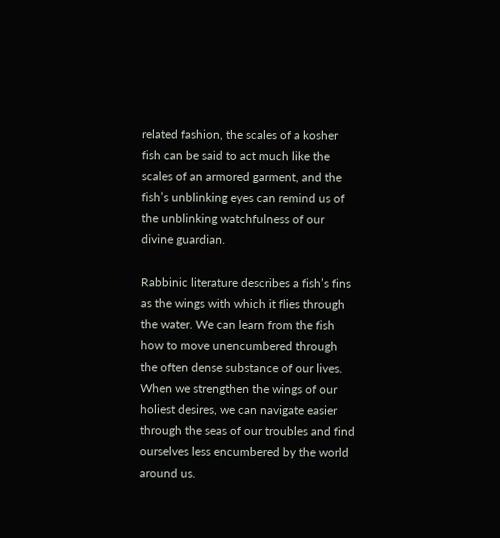related fashion, the scales of a kosher fish can be said to act much like the scales of an armored garment, and the fish’s unblinking eyes can remind us of the unblinking watchfulness of our divine guardian.

Rabbinic literature describes a fish’s fins as the wings with which it flies through the water. We can learn from the fish how to move unencumbered through the often dense substance of our lives. When we strengthen the wings of our holiest desires, we can navigate easier through the seas of our troubles and find ourselves less encumbered by the world around us.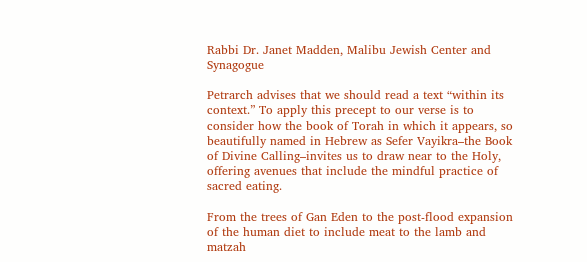Rabbi Dr. Janet Madden, Malibu Jewish Center and Synagogue

Petrarch advises that we should read a text “within its context.” To apply this precept to our verse is to consider how the book of Torah in which it appears, so beautifully named in Hebrew as Sefer Vayikra–the Book of Divine Calling–invites us to draw near to the Holy, offering avenues that include the mindful practice of sacred eating.

From the trees of Gan Eden to the post-flood expansion of the human diet to include meat to the lamb and matzah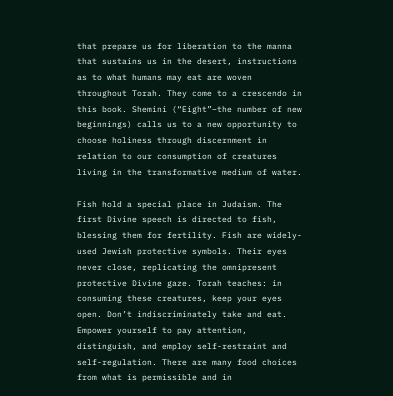that prepare us for liberation to the manna that sustains us in the desert, instructions as to what humans may eat are woven throughout Torah. They come to a crescendo in this book. Shemini (“Eight”–the number of new beginnings) calls us to a new opportunity to choose holiness through discernment in relation to our consumption of creatures living in the transformative medium of water.

Fish hold a special place in Judaism. The first Divine speech is directed to fish, blessing them for fertility. Fish are widely-used Jewish protective symbols. Their eyes never close, replicating the omnipresent protective Divine gaze. Torah teaches: in consuming these creatures, keep your eyes open. Don’t indiscriminately take and eat. Empower yourself to pay attention, distinguish, and employ self-restraint and self-regulation. There are many food choices from what is permissible and in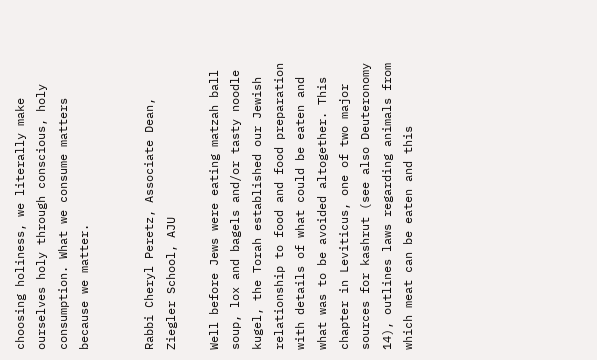choosing holiness, we literally make ourselves holy through conscious, holy consumption. What we consume matters because we matter.


Rabbi Cheryl Peretz, Associate Dean, Ziegler School, AJU

Well before Jews were eating matzah ball soup, lox and bagels and/or tasty noodle kugel, the Torah established our Jewish relationship to food and food preparation with details of what could be eaten and what was to be avoided altogether. This chapter in Leviticus, one of two major sources for kashrut (see also Deuteronomy 14), outlines laws regarding animals from which meat can be eaten and this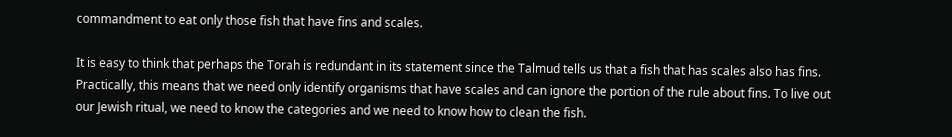commandment to eat only those fish that have fins and scales.

It is easy to think that perhaps the Torah is redundant in its statement since the Talmud tells us that a fish that has scales also has fins. Practically, this means that we need only identify organisms that have scales and can ignore the portion of the rule about fins. To live out our Jewish ritual, we need to know the categories and we need to know how to clean the fish.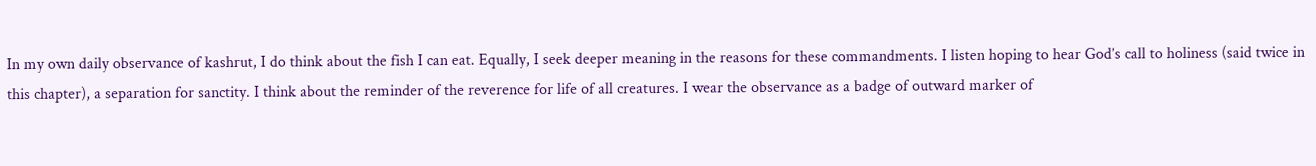In my own daily observance of kashrut, I do think about the fish I can eat. Equally, I seek deeper meaning in the reasons for these commandments. I listen hoping to hear God’s call to holiness (said twice in this chapter), a separation for sanctity. I think about the reminder of the reverence for life of all creatures. I wear the observance as a badge of outward marker of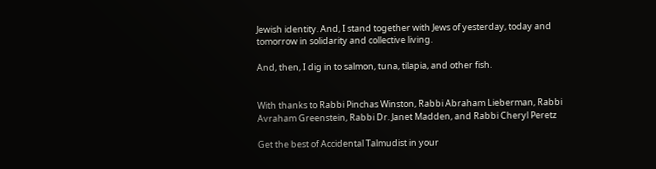Jewish identity. And, I stand together with Jews of yesterday, today and tomorrow in solidarity and collective living.

And, then, I dig in to salmon, tuna, tilapia, and other fish.


With thanks to Rabbi Pinchas Winston, Rabbi Abraham Lieberman, Rabbi Avraham Greenstein, Rabbi Dr. Janet Madden, and Rabbi Cheryl Peretz

Get the best of Accidental Talmudist in your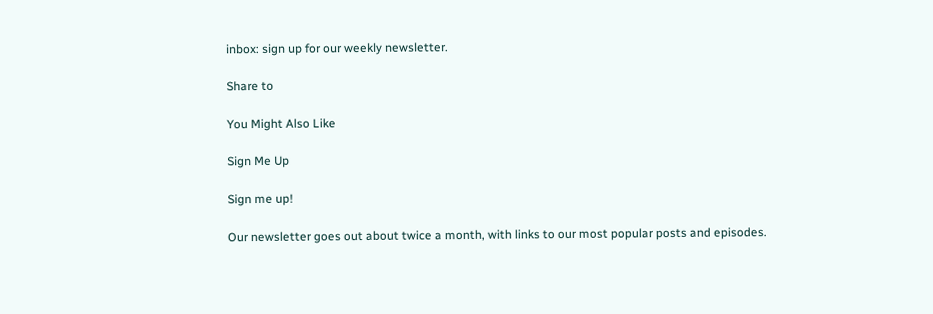inbox: sign up for our weekly newsletter.

Share to

You Might Also Like

Sign Me Up

Sign me up!

Our newsletter goes out about twice a month, with links to our most popular posts and episodes.